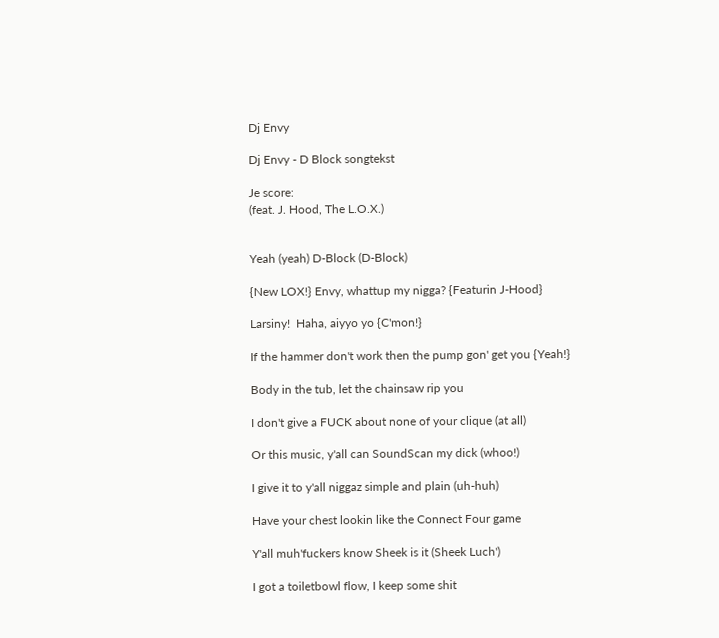Dj Envy

Dj Envy - D Block songtekst

Je score:
(feat. J. Hood, The L.O.X.)


Yeah (yeah) D-Block (D-Block)

{New LOX!} Envy, whattup my nigga? {Featurin J-Hood}

Larsiny!  Haha, aiyyo yo {C'mon!}

If the hammer don't work then the pump gon' get you {Yeah!}

Body in the tub, let the chainsaw rip you

I don't give a FUCK about none of your clique (at all)

Or this music, y'all can SoundScan my dick (whoo!)

I give it to y'all niggaz simple and plain (uh-huh)

Have your chest lookin like the Connect Four game

Y'all muh'fuckers know Sheek is it (Sheek Luch')

I got a toiletbowl flow, I keep some shit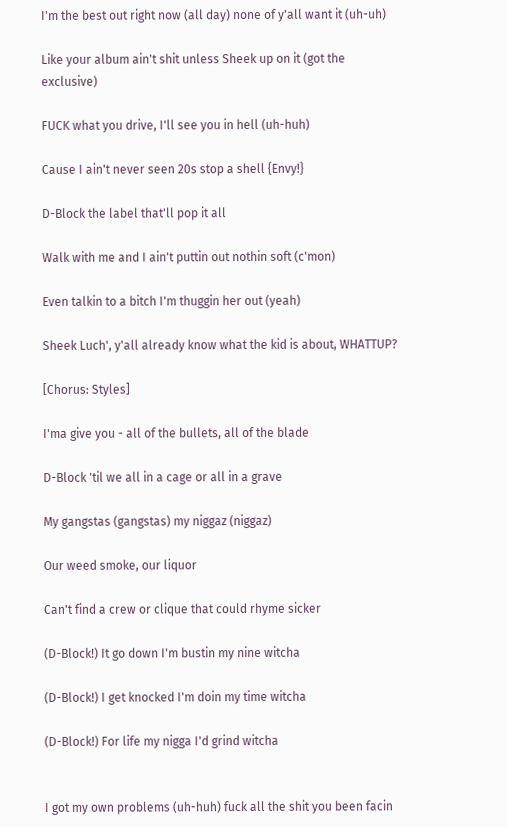I'm the best out right now (all day) none of y'all want it (uh-uh)

Like your album ain't shit unless Sheek up on it (got the exclusive)

FUCK what you drive, I'll see you in hell (uh-huh)

Cause I ain't never seen 20s stop a shell {Envy!}

D-Block the label that'll pop it all

Walk with me and I ain't puttin out nothin soft (c'mon)

Even talkin to a bitch I'm thuggin her out (yeah)

Sheek Luch', y'all already know what the kid is about, WHATTUP?

[Chorus: Styles]

I'ma give you - all of the bullets, all of the blade

D-Block 'til we all in a cage or all in a grave

My gangstas (gangstas) my niggaz (niggaz)

Our weed smoke, our liquor

Can't find a crew or clique that could rhyme sicker

(D-Block!) It go down I'm bustin my nine witcha

(D-Block!) I get knocked I'm doin my time witcha

(D-Block!) For life my nigga I'd grind witcha


I got my own problems (uh-huh) fuck all the shit you been facin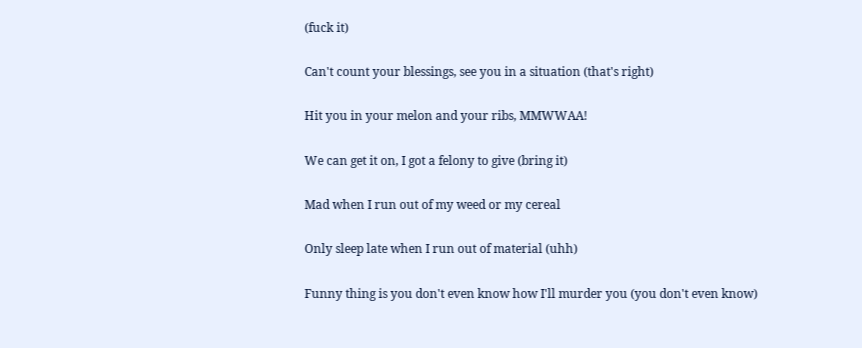(fuck it)

Can't count your blessings, see you in a situation (that's right)

Hit you in your melon and your ribs, MMWWAA!

We can get it on, I got a felony to give (bring it)

Mad when I run out of my weed or my cereal

Only sleep late when I run out of material (uhh)

Funny thing is you don't even know how I'll murder you (you don't even know)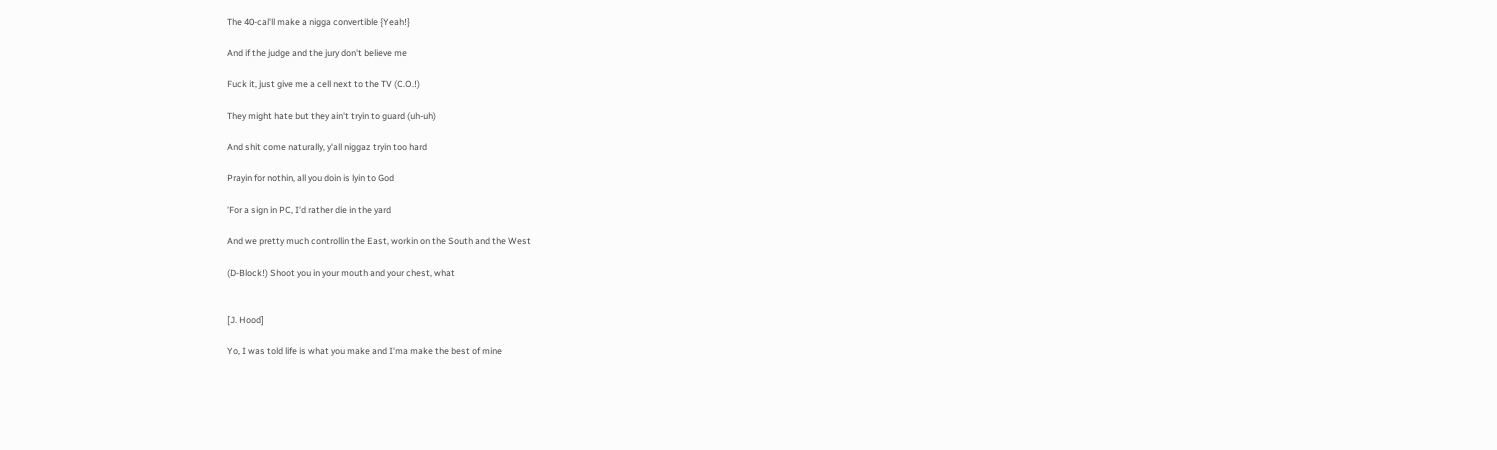The 40-cal'll make a nigga convertible {Yeah!}

And if the judge and the jury don't believe me

Fuck it, just give me a cell next to the TV (C.O.!)

They might hate but they ain't tryin to guard (uh-uh)

And shit come naturally, y'all niggaz tryin too hard

Prayin for nothin, all you doin is lyin to God

'For a sign in PC, I'd rather die in the yard

And we pretty much controllin the East, workin on the South and the West

(D-Block!) Shoot you in your mouth and your chest, what


[J. Hood]

Yo, I was told life is what you make and I'ma make the best of mine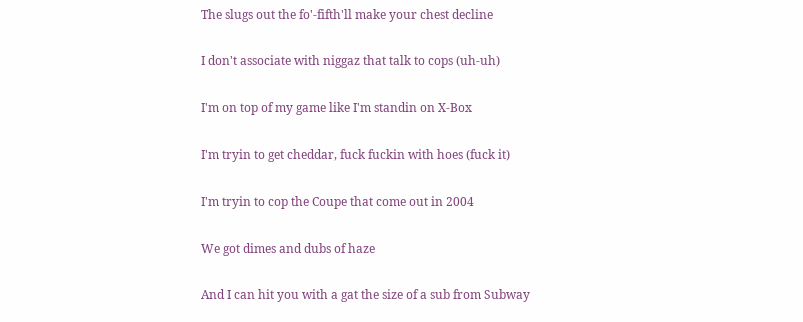The slugs out the fo'-fifth'll make your chest decline

I don't associate with niggaz that talk to cops (uh-uh)

I'm on top of my game like I'm standin on X-Box

I'm tryin to get cheddar, fuck fuckin with hoes (fuck it)

I'm tryin to cop the Coupe that come out in 2004

We got dimes and dubs of haze

And I can hit you with a gat the size of a sub from Subway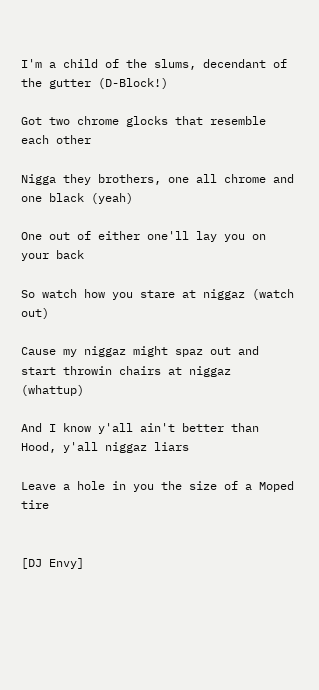I'm a child of the slums, decendant of the gutter (D-Block!)

Got two chrome glocks that resemble each other

Nigga they brothers, one all chrome and one black (yeah)

One out of either one'll lay you on your back

So watch how you stare at niggaz (watch out)

Cause my niggaz might spaz out and start throwin chairs at niggaz (whattup)

And I know y'all ain't better than Hood, y'all niggaz liars

Leave a hole in you the size of a Moped tire


[DJ Envy]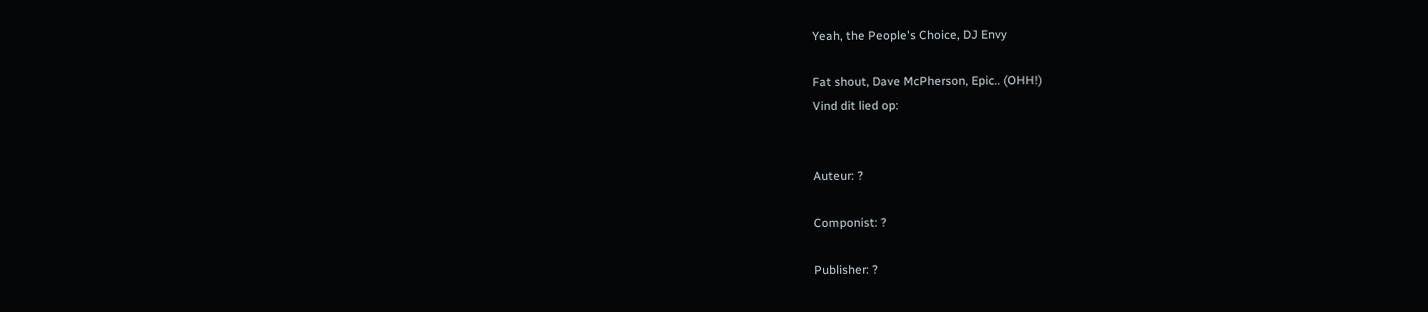Yeah, the People's Choice, DJ Envy

Fat shout, Dave McPherson, Epic.. (OHH!)
Vind dit lied op:


Auteur: ?

Componist: ?

Publisher: ?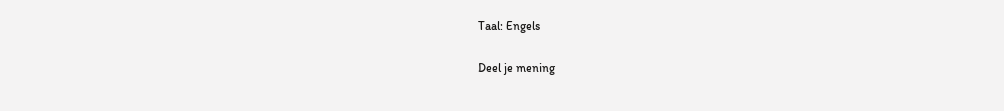Taal: Engels

Deel je mening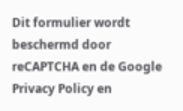Dit formulier wordt beschermd door reCAPTCHA en de Google Privacy Policy en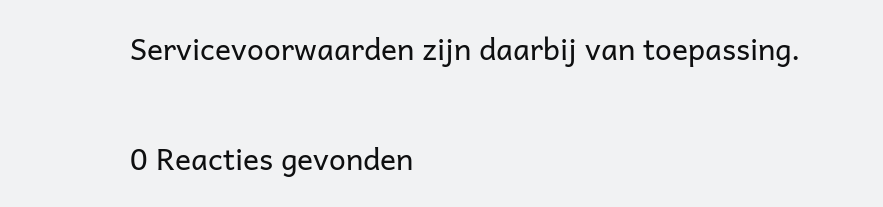Servicevoorwaarden zijn daarbij van toepassing.

0 Reacties gevonden